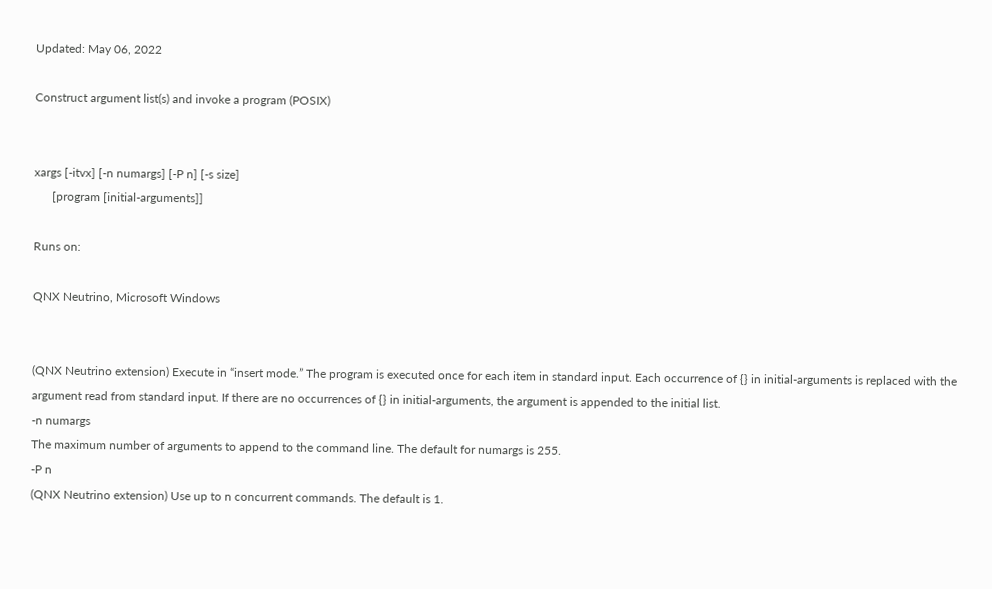Updated: May 06, 2022

Construct argument list(s) and invoke a program (POSIX)


xargs [-itvx] [-n numargs] [-P n] [-s size]
      [program [initial-arguments]]

Runs on:

QNX Neutrino, Microsoft Windows


(QNX Neutrino extension) Execute in “insert mode.” The program is executed once for each item in standard input. Each occurrence of {} in initial-arguments is replaced with the argument read from standard input. If there are no occurrences of {} in initial-arguments, the argument is appended to the initial list.
-n numargs
The maximum number of arguments to append to the command line. The default for numargs is 255.
-P n
(QNX Neutrino extension) Use up to n concurrent commands. The default is 1.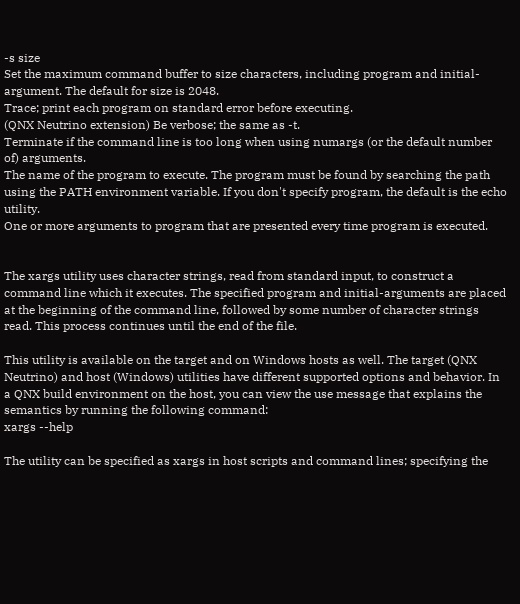-s size
Set the maximum command buffer to size characters, including program and initial-argument. The default for size is 2048.
Trace; print each program on standard error before executing.
(QNX Neutrino extension) Be verbose; the same as -t.
Terminate if the command line is too long when using numargs (or the default number of) arguments.
The name of the program to execute. The program must be found by searching the path using the PATH environment variable. If you don't specify program, the default is the echo utility.
One or more arguments to program that are presented every time program is executed.


The xargs utility uses character strings, read from standard input, to construct a command line which it executes. The specified program and initial-arguments are placed at the beginning of the command line, followed by some number of character strings read. This process continues until the end of the file.

This utility is available on the target and on Windows hosts as well. The target (QNX Neutrino) and host (Windows) utilities have different supported options and behavior. In a QNX build environment on the host, you can view the use message that explains the semantics by running the following command:
xargs --help

The utility can be specified as xargs in host scripts and command lines; specifying the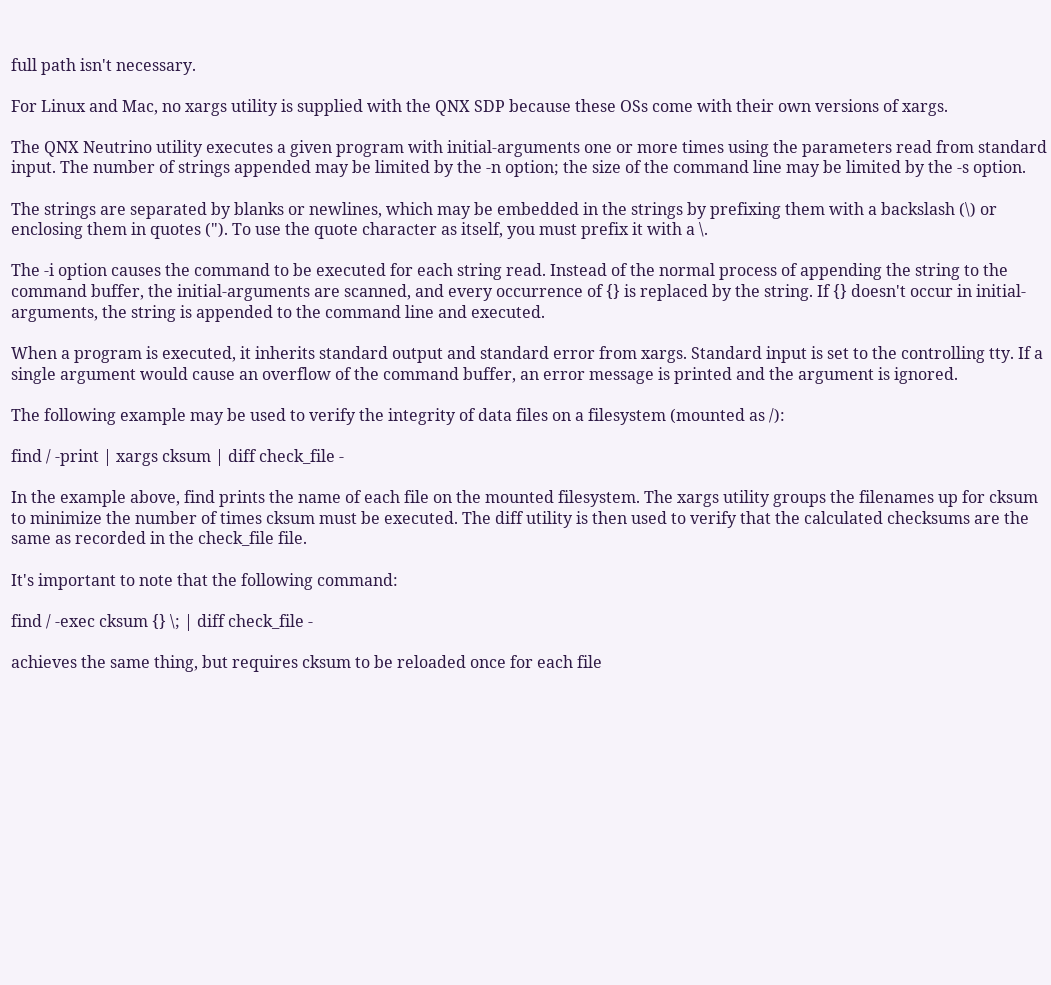full path isn't necessary.

For Linux and Mac, no xargs utility is supplied with the QNX SDP because these OSs come with their own versions of xargs.

The QNX Neutrino utility executes a given program with initial-arguments one or more times using the parameters read from standard input. The number of strings appended may be limited by the -n option; the size of the command line may be limited by the -s option.

The strings are separated by blanks or newlines, which may be embedded in the strings by prefixing them with a backslash (\) or enclosing them in quotes ("). To use the quote character as itself, you must prefix it with a \.

The -i option causes the command to be executed for each string read. Instead of the normal process of appending the string to the command buffer, the initial-arguments are scanned, and every occurrence of {} is replaced by the string. If {} doesn't occur in initial-arguments, the string is appended to the command line and executed.

When a program is executed, it inherits standard output and standard error from xargs. Standard input is set to the controlling tty. If a single argument would cause an overflow of the command buffer, an error message is printed and the argument is ignored.

The following example may be used to verify the integrity of data files on a filesystem (mounted as /):

find / -print | xargs cksum | diff check_file -

In the example above, find prints the name of each file on the mounted filesystem. The xargs utility groups the filenames up for cksum to minimize the number of times cksum must be executed. The diff utility is then used to verify that the calculated checksums are the same as recorded in the check_file file.

It's important to note that the following command:

find / -exec cksum {} \; | diff check_file -

achieves the same thing, but requires cksum to be reloaded once for each file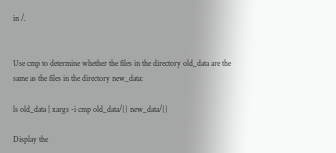in /.


Use cmp to determine whether the files in the directory old_data are the same as the files in the directory new_data:

ls old_data | xargs -i cmp old_data/{} new_data/{}

Display the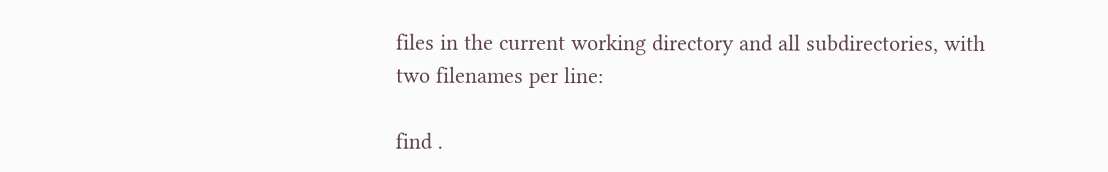files in the current working directory and all subdirectories, with two filenames per line:

find .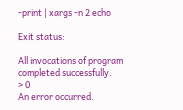-print | xargs -n 2 echo

Exit status:

All invocations of program completed successfully.
> 0
An error occurred.